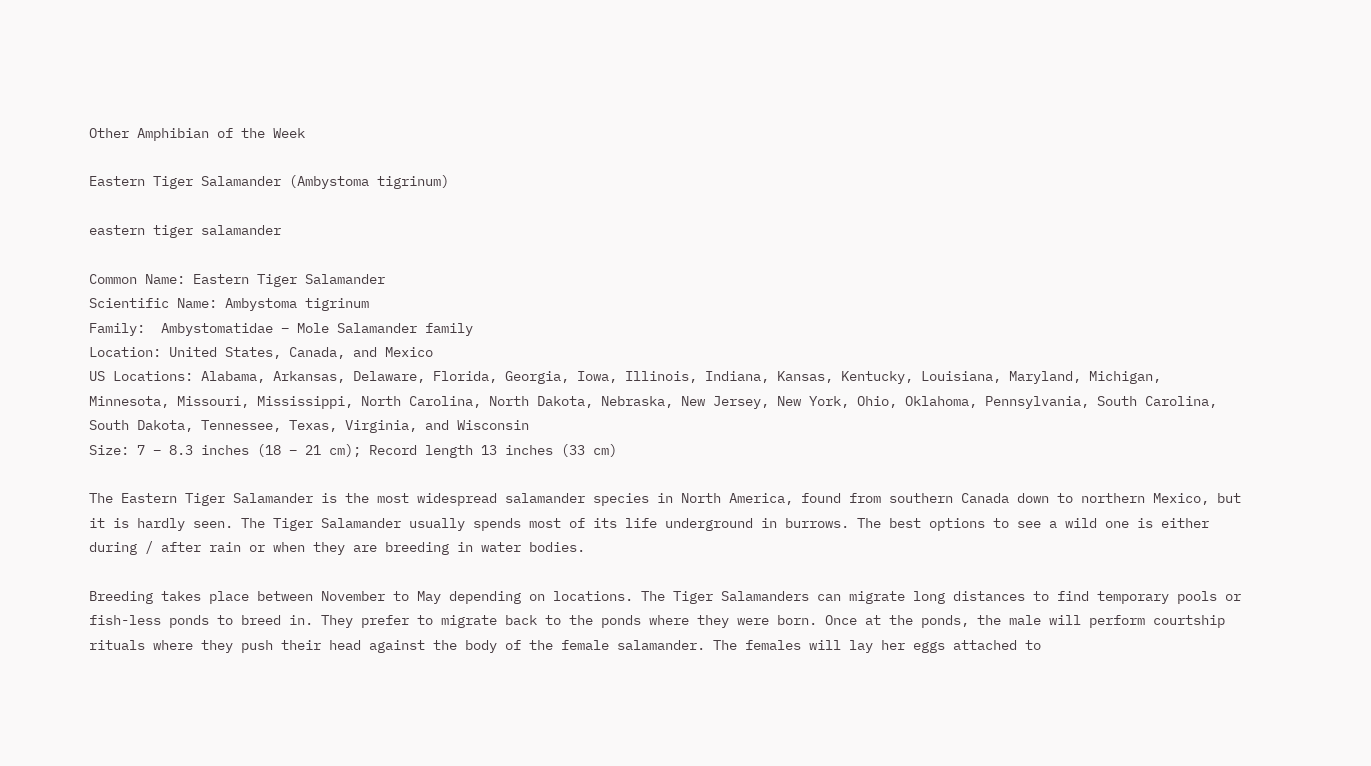Other Amphibian of the Week

Eastern Tiger Salamander (Ambystoma tigrinum)

eastern tiger salamander

Common Name: Eastern Tiger Salamander
Scientific Name: Ambystoma tigrinum
Family:  Ambystomatidae – Mole Salamander family
Location: United States, Canada, and Mexico
US Locations: Alabama, Arkansas, Delaware, Florida, Georgia, Iowa, Illinois, Indiana, Kansas, Kentucky, Louisiana, Maryland, Michigan, Minnesota, Missouri, Mississippi, North Carolina, North Dakota, Nebraska, New Jersey, New York, Ohio, Oklahoma, Pennsylvania, South Carolina, South Dakota, Tennessee, Texas, Virginia, and Wisconsin
Size: 7 – 8.3 inches (18 – 21 cm); Record length 13 inches (33 cm)

The Eastern Tiger Salamander is the most widespread salamander species in North America, found from southern Canada down to northern Mexico, but it is hardly seen. The Tiger Salamander usually spends most of its life underground in burrows. The best options to see a wild one is either during / after rain or when they are breeding in water bodies.

Breeding takes place between November to May depending on locations. The Tiger Salamanders can migrate long distances to find temporary pools or fish-less ponds to breed in. They prefer to migrate back to the ponds where they were born. Once at the ponds, the male will perform courtship rituals where they push their head against the body of the female salamander. The females will lay her eggs attached to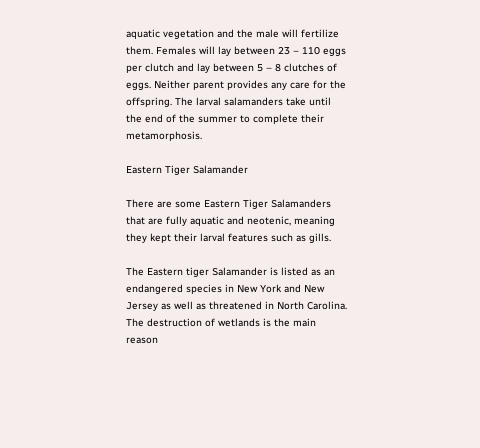aquatic vegetation and the male will fertilize them. Females will lay between 23 – 110 eggs per clutch and lay between 5 – 8 clutches of eggs. Neither parent provides any care for the offspring. The larval salamanders take until the end of the summer to complete their metamorphosis.

Eastern Tiger Salamander

There are some Eastern Tiger Salamanders that are fully aquatic and neotenic, meaning they kept their larval features such as gills.

The Eastern tiger Salamander is listed as an endangered species in New York and New Jersey as well as threatened in North Carolina. The destruction of wetlands is the main reason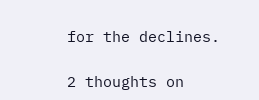for the declines.

2 thoughts on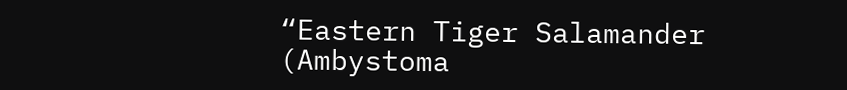“Eastern Tiger Salamander (Ambystoma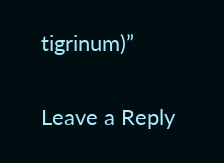tigrinum)”

Leave a Reply